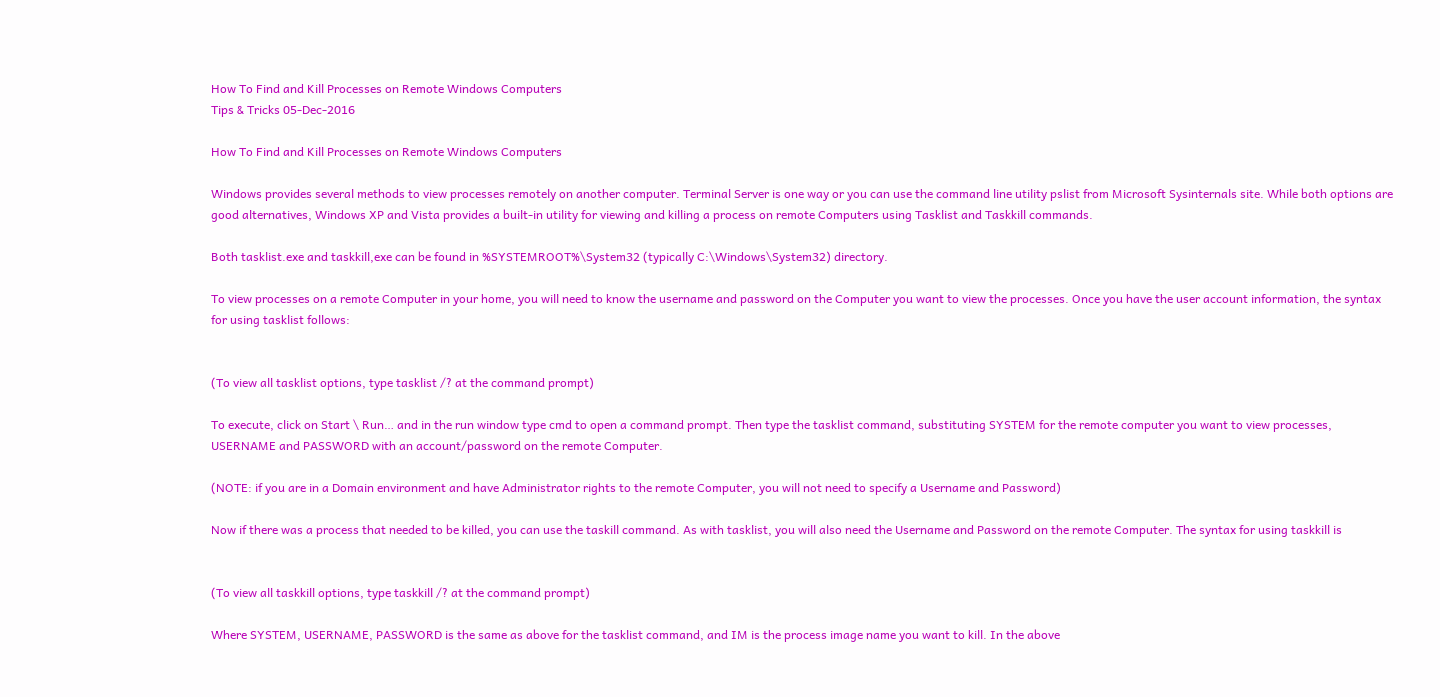How To Find and Kill Processes on Remote Windows Computers
Tips & Tricks 05-Dec-2016

How To Find and Kill Processes on Remote Windows Computers

Windows provides several methods to view processes remotely on another computer. Terminal Server is one way or you can use the command line utility pslist from Microsoft Sysinternals site. While both options are good alternatives, Windows XP and Vista provides a built-in utility for viewing and killing a process on remote Computers using Tasklist and Taskkill commands.

Both tasklist.exe and taskkill,exe can be found in %SYSTEMROOT%\System32 (typically C:\Windows\System32) directory.

To view processes on a remote Computer in your home, you will need to know the username and password on the Computer you want to view the processes. Once you have the user account information, the syntax for using tasklist follows:


(To view all tasklist options, type tasklist /? at the command prompt)

To execute, click on Start \ Run… and in the run window type cmd to open a command prompt. Then type the tasklist command, substituting SYSTEM for the remote computer you want to view processes, USERNAME and PASSWORD with an account/password on the remote Computer.

(NOTE: if you are in a Domain environment and have Administrator rights to the remote Computer, you will not need to specify a Username and Password)

Now if there was a process that needed to be killed, you can use the taskill command. As with tasklist, you will also need the Username and Password on the remote Computer. The syntax for using taskkill is


(To view all taskkill options, type taskkill /? at the command prompt)

Where SYSTEM, USERNAME, PASSWORD is the same as above for the tasklist command, and IM is the process image name you want to kill. In the above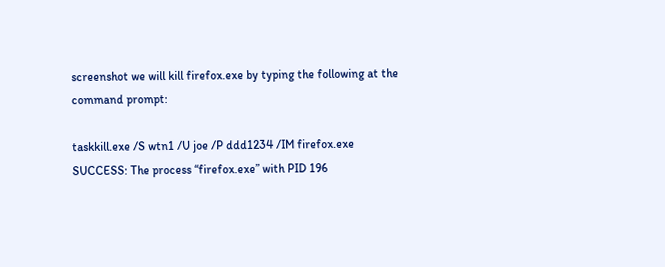screenshot we will kill firefox.exe by typing the following at the command prompt:

taskkill.exe /S wtn1 /U joe /P ddd1234 /IM firefox.exe
SUCCESS: The process “firefox.exe” with PID 196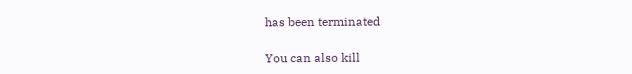has been terminated

You can also kill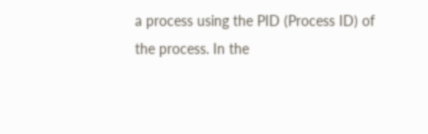a process using the PID (Process ID) of the process. In the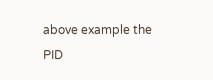above example the PID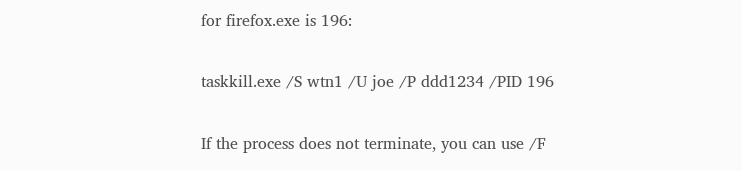for firefox.exe is 196:

taskkill.exe /S wtn1 /U joe /P ddd1234 /PID 196

If the process does not terminate, you can use /F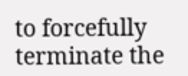to forcefully terminate the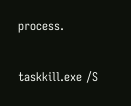process.

taskkill.exe /S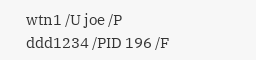wtn1 /U joe /P ddd1234 /PID 196 /F